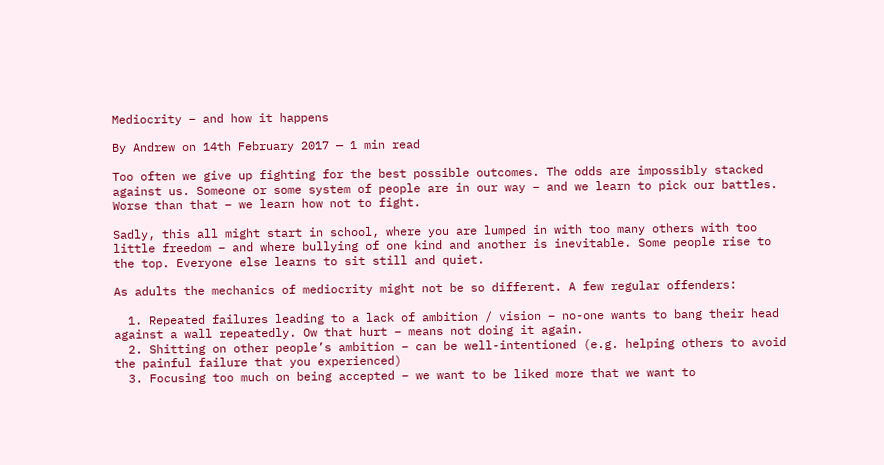Mediocrity – and how it happens

By Andrew on 14th February 2017 — 1 min read

Too often we give up fighting for the best possible outcomes. The odds are impossibly stacked against us. Someone or some system of people are in our way – and we learn to pick our battles. Worse than that – we learn how not to fight.

Sadly, this all might start in school, where you are lumped in with too many others with too little freedom – and where bullying of one kind and another is inevitable. Some people rise to the top. Everyone else learns to sit still and quiet.

As adults the mechanics of mediocrity might not be so different. A few regular offenders:

  1. Repeated failures leading to a lack of ambition / vision – no-one wants to bang their head against a wall repeatedly. Ow that hurt – means not doing it again.
  2. Shitting on other people’s ambition – can be well-intentioned (e.g. helping others to avoid the painful failure that you experienced)
  3. Focusing too much on being accepted – we want to be liked more that we want to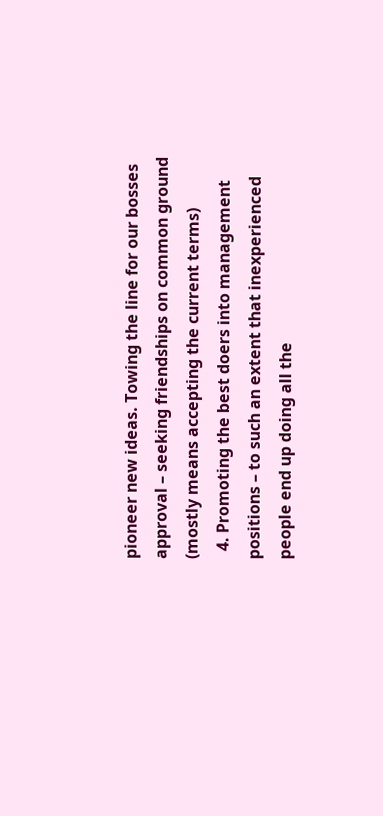pioneer new ideas. Towing the line for our bosses approval – seeking friendships on common ground (mostly means accepting the current terms)
  4. Promoting the best doers into management positions – to such an extent that inexperienced people end up doing all the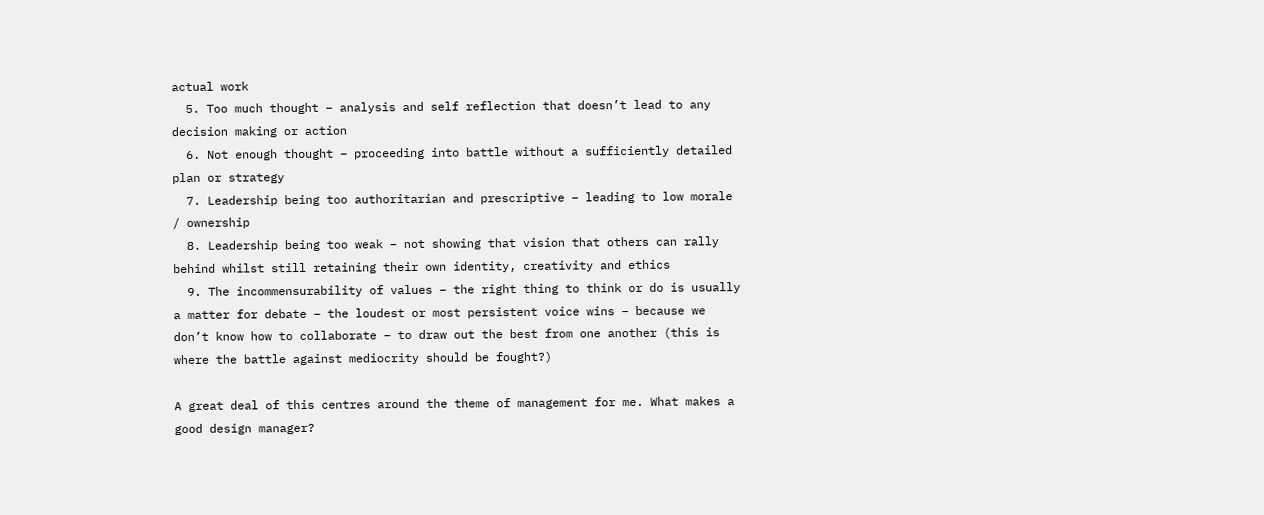actual work
  5. Too much thought – analysis and self reflection that doesn’t lead to any decision making or action
  6. Not enough thought – proceeding into battle without a sufficiently detailed plan or strategy
  7. Leadership being too authoritarian and prescriptive – leading to low morale / ownership
  8. Leadership being too weak – not showing that vision that others can rally behind whilst still retaining their own identity, creativity and ethics
  9. The incommensurability of values – the right thing to think or do is usually a matter for debate – the loudest or most persistent voice wins – because we don’t know how to collaborate – to draw out the best from one another (this is where the battle against mediocrity should be fought?)

A great deal of this centres around the theme of management for me. What makes a good design manager?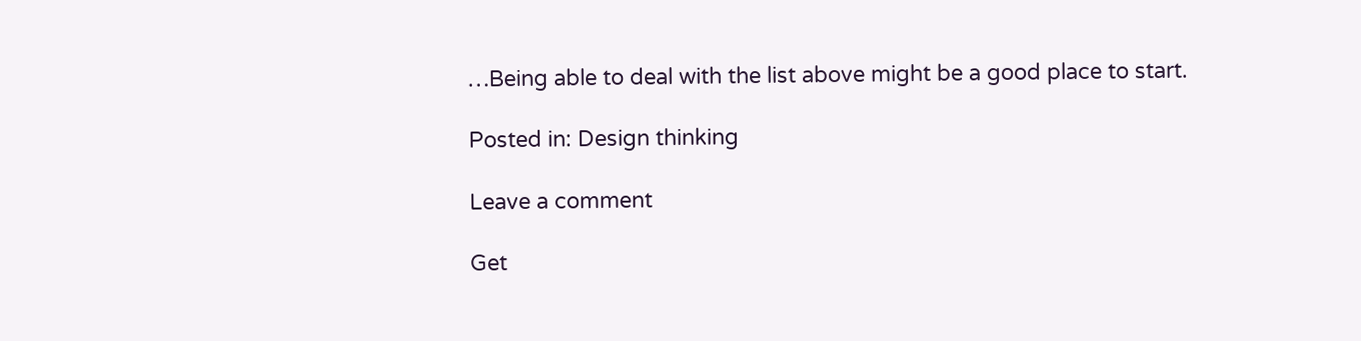…Being able to deal with the list above might be a good place to start.

Posted in: Design thinking

Leave a comment

Get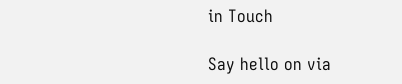in Touch

Say hello on via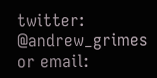twitter: @andrew_grimes or email: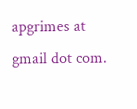apgrimes at gmail dot com.